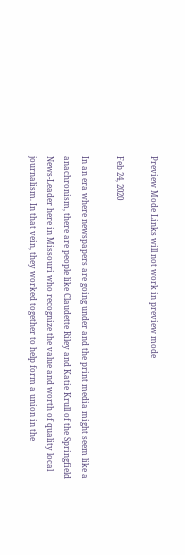Preview Mode Links will not work in preview mode

Feb 24, 2020

In an era where newspapers are going under and the print media might seem like a anachronism, there are people like Claudette Riley and Katie Krull of the Springfield News-Leader here in Missouri who recognize the value and worth of quality local journalism. In that vein, they worked together to help form a union in the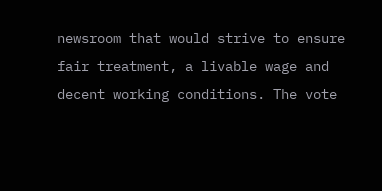newsroom that would strive to ensure fair treatment, a livable wage and decent working conditions. The vote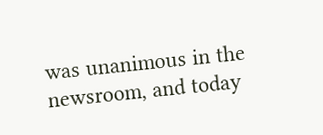was unanimous in the newsroom, and today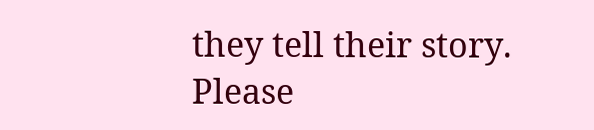they tell their story. Please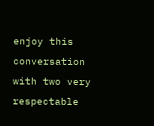enjoy this conversation with two very respectable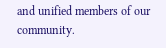and unified members of our community.